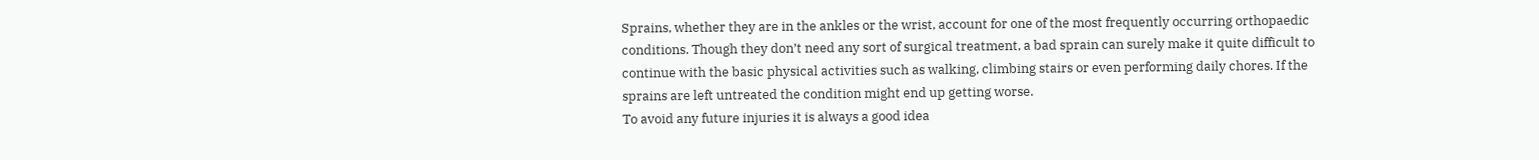Sprains, whether they are in the ankles or the wrist, account for one of the most frequently occurring orthopaedic conditions. Though they don’t need any sort of surgical treatment, a bad sprain can surely make it quite difficult to continue with the basic physical activities such as walking, climbing stairs or even performing daily chores. If the sprains are left untreated the condition might end up getting worse.
To avoid any future injuries it is always a good idea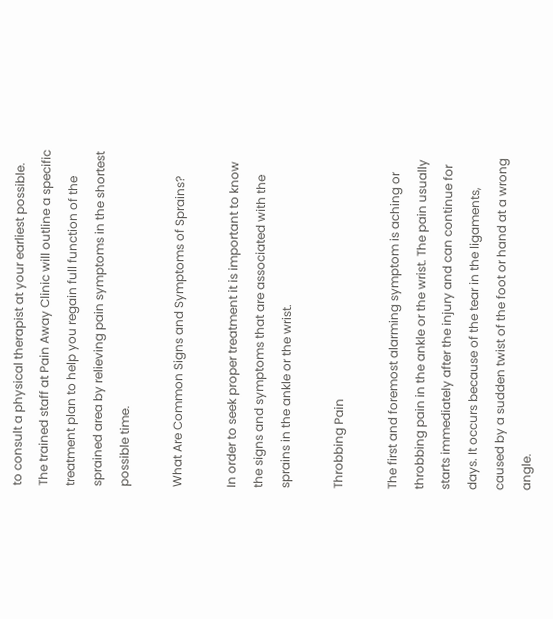to consult a physical therapist at your earliest possible. The trained staff at Pain Away Clinic will outline a specific treatment plan to help you regain full function of the sprained area by relieving pain symptoms in the shortest possible time.

What Are Common Signs and Symptoms of Sprains?

In order to seek proper treatment it is important to know the signs and symptoms that are associated with the sprains in the ankle or the wrist.

Throbbing Pain

The first and foremost alarming symptom is aching or throbbing pain in the ankle or the wrist. The pain usually starts immediately after the injury and can continue for days. It occurs because of the tear in the ligaments, caused by a sudden twist of the foot or hand at a wrong angle.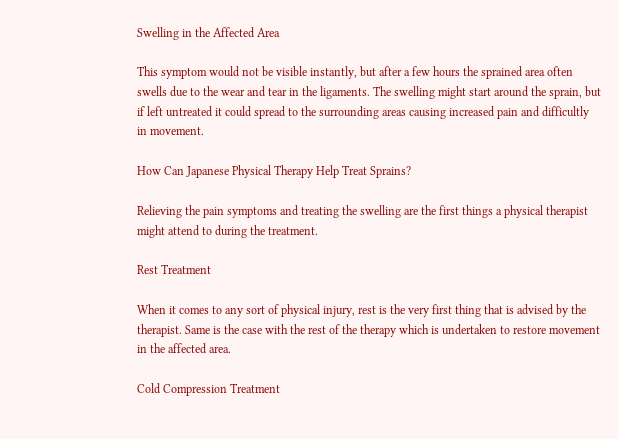Swelling in the Affected Area

This symptom would not be visible instantly, but after a few hours the sprained area often swells due to the wear and tear in the ligaments. The swelling might start around the sprain, but if left untreated it could spread to the surrounding areas causing increased pain and difficultly in movement.

How Can Japanese Physical Therapy Help Treat Sprains?

Relieving the pain symptoms and treating the swelling are the first things a physical therapist might attend to during the treatment.

Rest Treatment

When it comes to any sort of physical injury, rest is the very first thing that is advised by the therapist. Same is the case with the rest of the therapy which is undertaken to restore movement in the affected area.

Cold Compression Treatment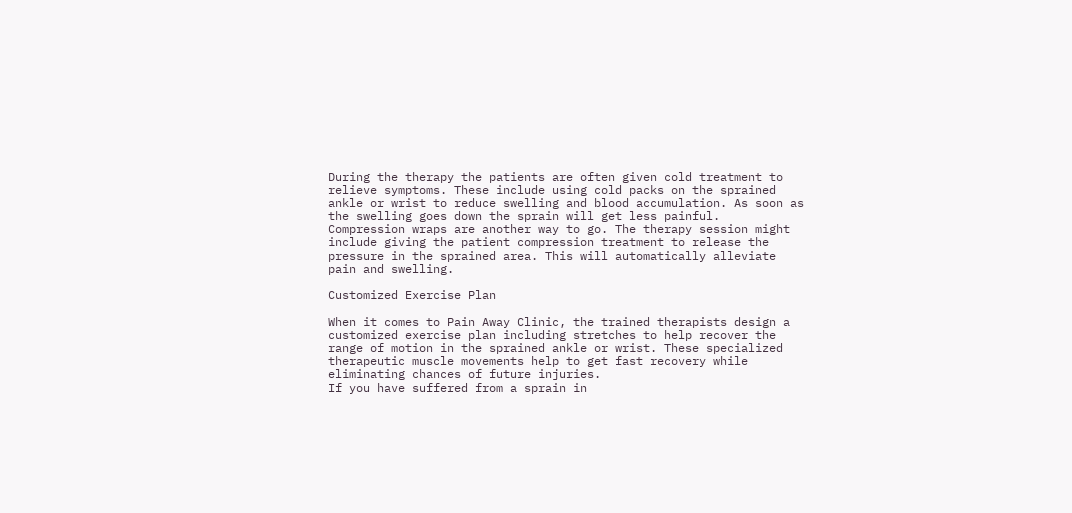During the therapy the patients are often given cold treatment to relieve symptoms. These include using cold packs on the sprained ankle or wrist to reduce swelling and blood accumulation. As soon as the swelling goes down the sprain will get less painful.
Compression wraps are another way to go. The therapy session might include giving the patient compression treatment to release the pressure in the sprained area. This will automatically alleviate pain and swelling.

Customized Exercise Plan

When it comes to Pain Away Clinic, the trained therapists design a customized exercise plan including stretches to help recover the range of motion in the sprained ankle or wrist. These specialized therapeutic muscle movements help to get fast recovery while eliminating chances of future injuries.
If you have suffered from a sprain in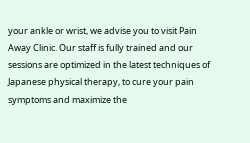your ankle or wrist, we advise you to visit Pain Away Clinic. Our staff is fully trained and our sessions are optimized in the latest techniques of Japanese physical therapy, to cure your pain symptoms and maximize the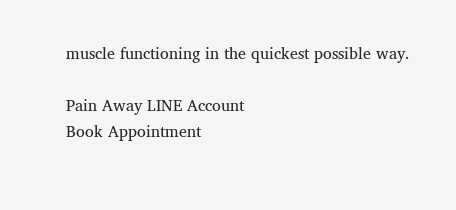muscle functioning in the quickest possible way.

Pain Away LINE Account
Book Appointment